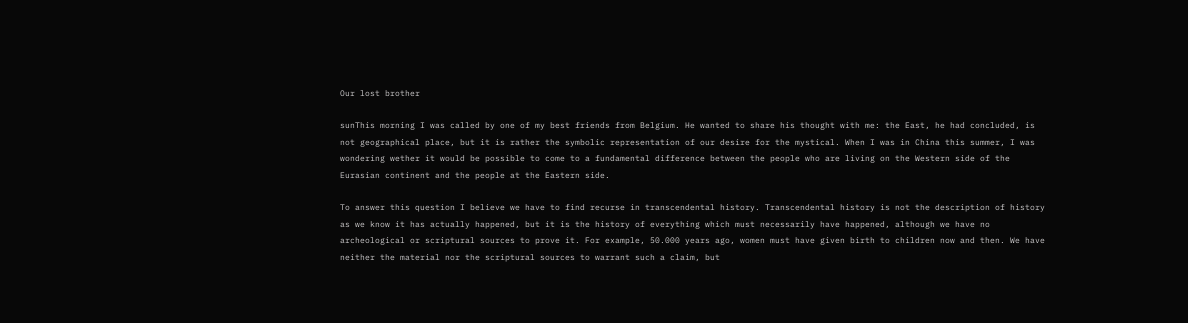Our lost brother

sunThis morning I was called by one of my best friends from Belgium. He wanted to share his thought with me: the East, he had concluded, is not geographical place, but it is rather the symbolic representation of our desire for the mystical. When I was in China this summer, I was wondering wether it would be possible to come to a fundamental difference between the people who are living on the Western side of the Eurasian continent and the people at the Eastern side.

To answer this question I believe we have to find recurse in transcendental history. Transcendental history is not the description of history as we know it has actually happened, but it is the history of everything which must necessarily have happened, although we have no archeological or scriptural sources to prove it. For example, 50.000 years ago, women must have given birth to children now and then. We have neither the material nor the scriptural sources to warrant such a claim, but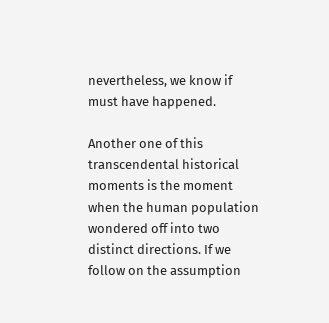nevertheless, we know if must have happened.

Another one of this transcendental historical moments is the moment when the human population wondered off into two distinct directions. If we follow on the assumption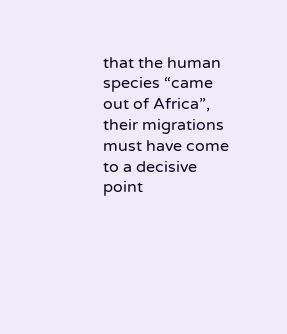that the human species “came out of Africa”, their migrations must have come to a decisive point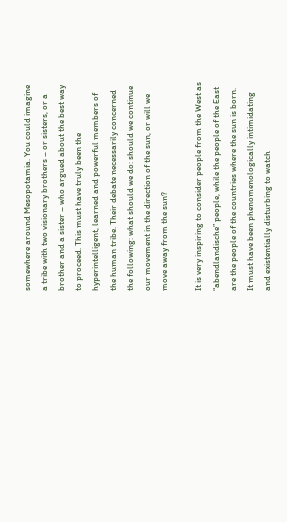somewhere around Mesopotamia. You could imagine a tribe with two visionary brothers – or sisters, or a brother and a sister – who argued about the best way to proceed. This must have truly been the hyperintelligent, learned and powerful members of the human tribe. Their debate necessarily concerned the following: what should we do: should we continue our movement in the direction of the sun, or will we move away from the sun?

It is very inspiring to consider people from the West as “abendlandische” people, while the people of the East are the people of the countries where the sun is born. It must have been phenomenologically intimidating and existentially disturbing to watch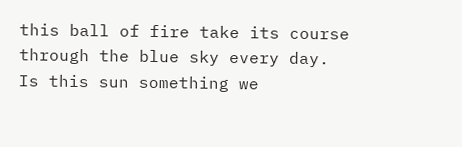this ball of fire take its course through the blue sky every day. Is this sun something we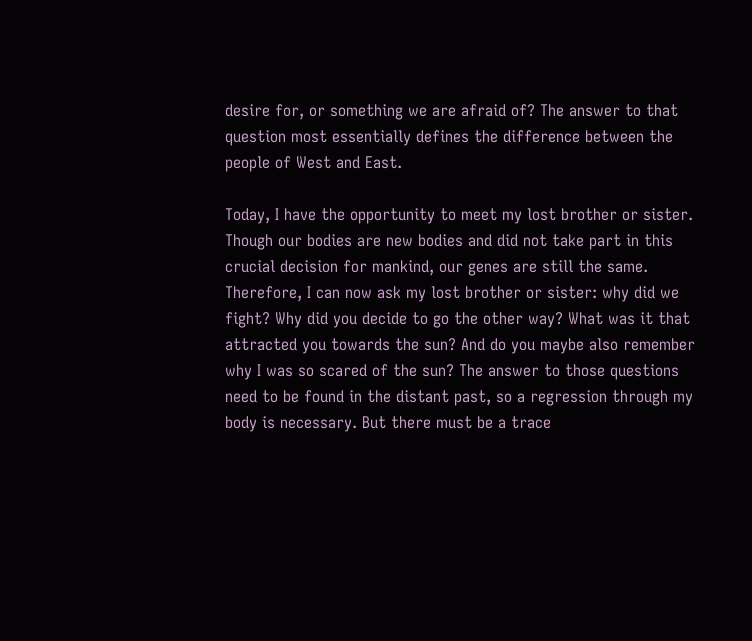desire for, or something we are afraid of? The answer to that question most essentially defines the difference between the people of West and East.

Today, I have the opportunity to meet my lost brother or sister. Though our bodies are new bodies and did not take part in this crucial decision for mankind, our genes are still the same. Therefore, I can now ask my lost brother or sister: why did we fight? Why did you decide to go the other way? What was it that attracted you towards the sun? And do you maybe also remember why I was so scared of the sun? The answer to those questions need to be found in the distant past, so a regression through my body is necessary. But there must be a trace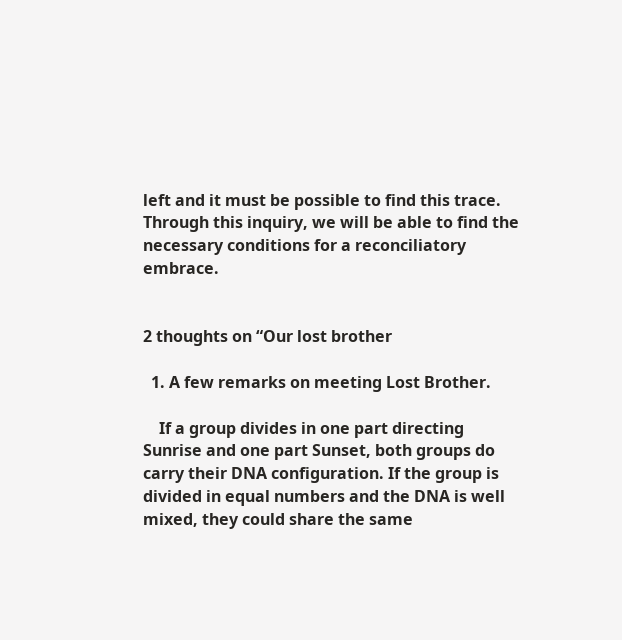left and it must be possible to find this trace. Through this inquiry, we will be able to find the necessary conditions for a reconciliatory embrace.


2 thoughts on “Our lost brother

  1. A few remarks on meeting Lost Brother.

    If a group divides in one part directing Sunrise and one part Sunset, both groups do carry their DNA configuration. If the group is divided in equal numbers and the DNA is well mixed, they could share the same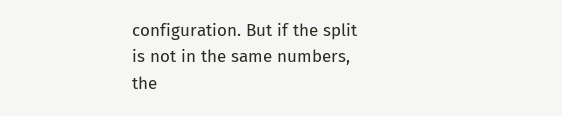configuration. But if the split is not in the same numbers, the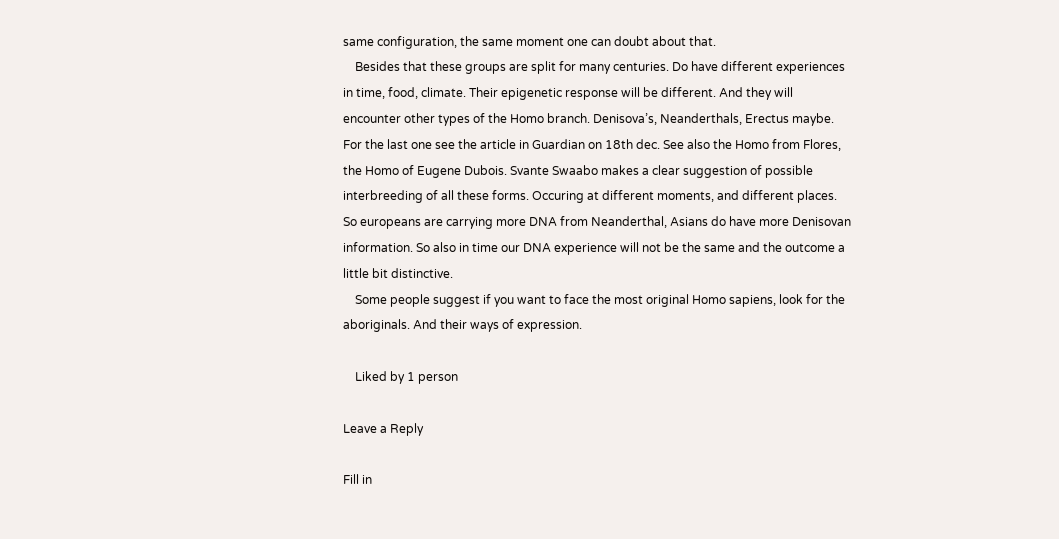same configuration, the same moment one can doubt about that.
    Besides that these groups are split for many centuries. Do have different experiences in time, food, climate. Their epigenetic response will be different. And they will encounter other types of the Homo branch. Denisova’s, Neanderthals, Erectus maybe. For the last one see the article in Guardian on 18th dec. See also the Homo from Flores, the Homo of Eugene Dubois. Svante Swaabo makes a clear suggestion of possible interbreeding of all these forms. Occuring at different moments, and different places. So europeans are carrying more DNA from Neanderthal, Asians do have more Denisovan information. So also in time our DNA experience will not be the same and the outcome a little bit distinctive.
    Some people suggest if you want to face the most original Homo sapiens, look for the aboriginals. And their ways of expression.

    Liked by 1 person

Leave a Reply

Fill in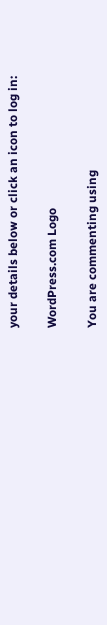your details below or click an icon to log in:

WordPress.com Logo

You are commenting using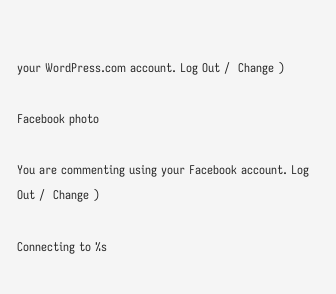your WordPress.com account. Log Out /  Change )

Facebook photo

You are commenting using your Facebook account. Log Out /  Change )

Connecting to %s